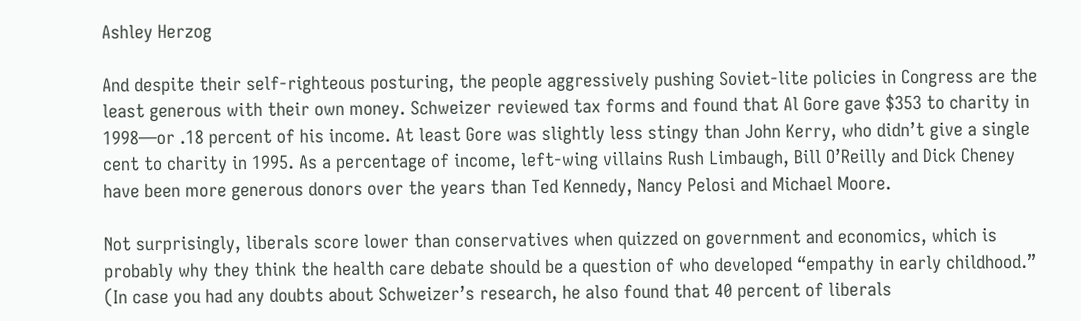Ashley Herzog

And despite their self-righteous posturing, the people aggressively pushing Soviet-lite policies in Congress are the least generous with their own money. Schweizer reviewed tax forms and found that Al Gore gave $353 to charity in 1998—or .18 percent of his income. At least Gore was slightly less stingy than John Kerry, who didn’t give a single cent to charity in 1995. As a percentage of income, left-wing villains Rush Limbaugh, Bill O’Reilly and Dick Cheney have been more generous donors over the years than Ted Kennedy, Nancy Pelosi and Michael Moore.

Not surprisingly, liberals score lower than conservatives when quizzed on government and economics, which is probably why they think the health care debate should be a question of who developed “empathy in early childhood.” (In case you had any doubts about Schweizer’s research, he also found that 40 percent of liberals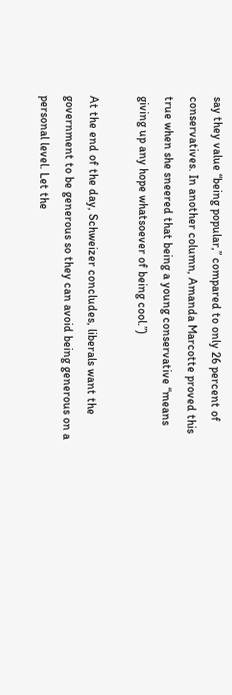say they value “being popular,” compared to only 26 percent of conservatives. In another column, Amanda Marcotte proved this true when she sneered that being a young conservative “means giving up any hope whatsoever of being cool.”)

At the end of the day, Schweizer concludes, liberals want the government to be generous so they can avoid being generous on a personal level. Let the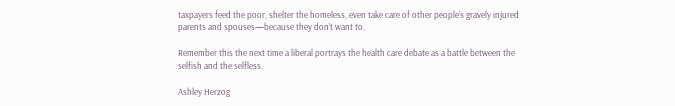taxpayers feed the poor, shelter the homeless, even take care of other people’s gravely injured parents and spouses—because they don’t want to.

Remember this the next time a liberal portrays the health care debate as a battle between the selfish and the selfless.

Ashley Herzog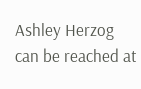Ashley Herzog can be reached at